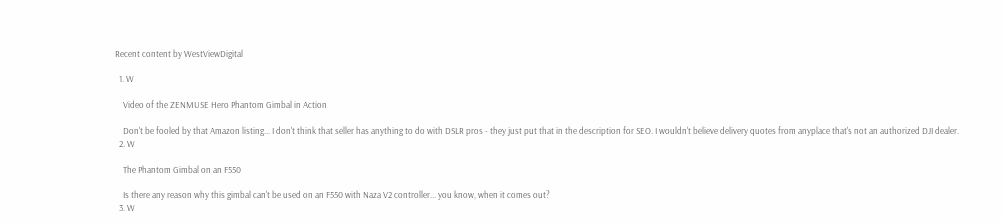Recent content by WestViewDigital

  1. W

    Video of the ZENMUSE Hero Phantom Gimbal in Action

    Don't be fooled by that Amazon listing... I don't think that seller has anything to do with DSLR pros - they just put that in the description for SEO. I wouldn't believe delivery quotes from anyplace that's not an authorized DJI dealer.
  2. W

    The Phantom Gimbal on an F550

    Is there any reason why this gimbal can't be used on an F550 with Naza V2 controller... you know, when it comes out?
  3. W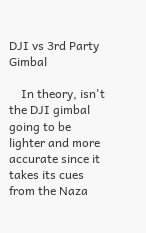DJI vs 3rd Party Gimbal

    In theory, isn't the DJI gimbal going to be lighter and more accurate since it takes its cues from the Naza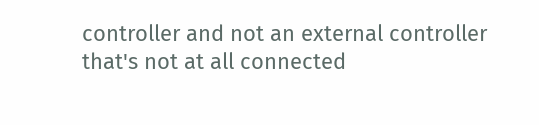controller and not an external controller that's not at all connected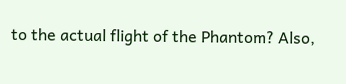to the actual flight of the Phantom? Also,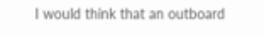I would think that an outboard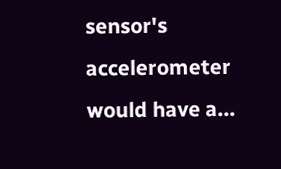sensor's accelerometer would have a...